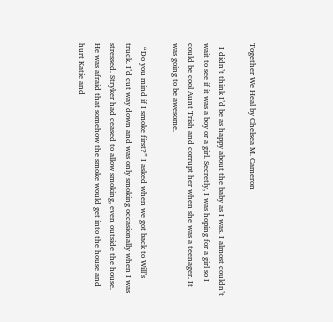Together We Heal by Chelsea M. Cameron

  I didn’t think I’d be as happy about the baby as I was. I almost couldn’t wait to see if it was a boy or a girl. Secretly, I was hoping for a girl so I could be cool Aunt Trish and corrupt her when she was a teenager. It was going to be awesome.

  “Do you mind if I smoke first?” I asked when we got back to Will’s truck. I’d cut way down and was only smoking occasionally when I was stressed. Stryker had ceased to allow smoking, even outside the house. He was afraid that somehow the smoke would get into the house and hurt Katie and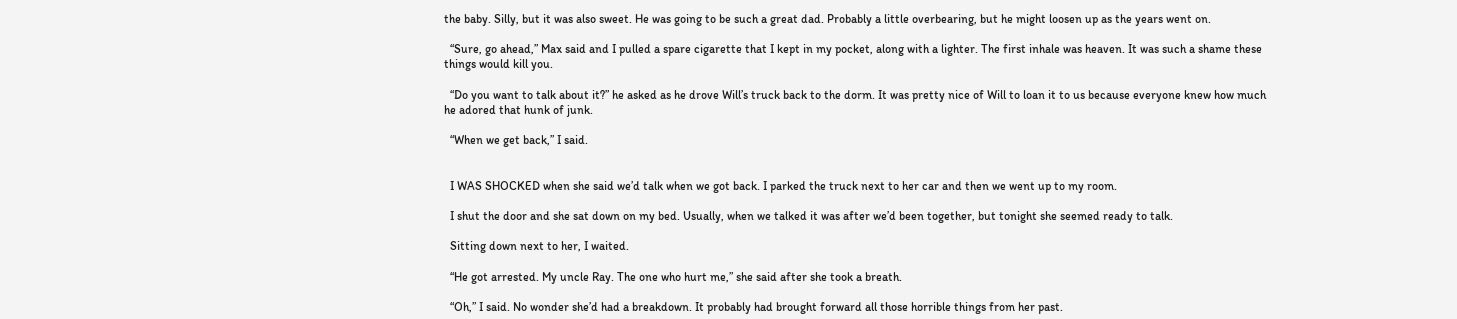the baby. Silly, but it was also sweet. He was going to be such a great dad. Probably a little overbearing, but he might loosen up as the years went on.

  “Sure, go ahead,” Max said and I pulled a spare cigarette that I kept in my pocket, along with a lighter. The first inhale was heaven. It was such a shame these things would kill you.

  “Do you want to talk about it?” he asked as he drove Will’s truck back to the dorm. It was pretty nice of Will to loan it to us because everyone knew how much he adored that hunk of junk.

  “When we get back,” I said.


  I WAS SHOCKED when she said we’d talk when we got back. I parked the truck next to her car and then we went up to my room.

  I shut the door and she sat down on my bed. Usually, when we talked it was after we’d been together, but tonight she seemed ready to talk.

  Sitting down next to her, I waited.

  “He got arrested. My uncle Ray. The one who hurt me,” she said after she took a breath.

  “Oh,” I said. No wonder she’d had a breakdown. It probably had brought forward all those horrible things from her past.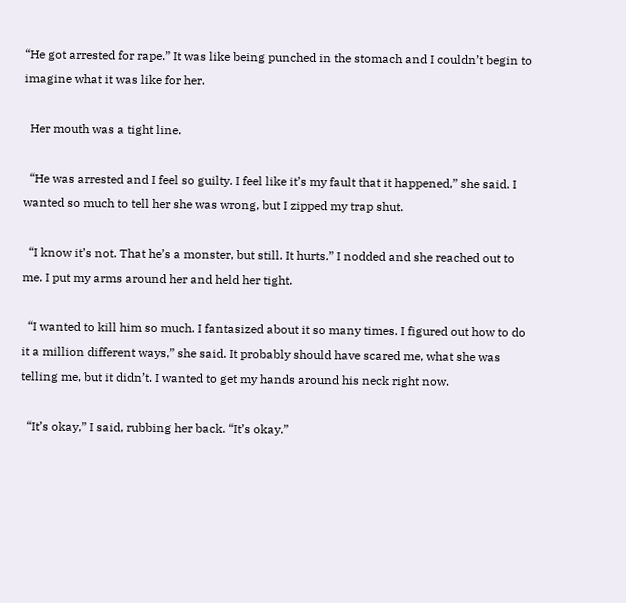“He got arrested for rape.” It was like being punched in the stomach and I couldn’t begin to imagine what it was like for her.

  Her mouth was a tight line.

  “He was arrested and I feel so guilty. I feel like it’s my fault that it happened,” she said. I wanted so much to tell her she was wrong, but I zipped my trap shut.

  “I know it’s not. That he’s a monster, but still. It hurts.” I nodded and she reached out to me. I put my arms around her and held her tight.

  “I wanted to kill him so much. I fantasized about it so many times. I figured out how to do it a million different ways,” she said. It probably should have scared me, what she was telling me, but it didn’t. I wanted to get my hands around his neck right now.

  “It’s okay,” I said, rubbing her back. “It’s okay.”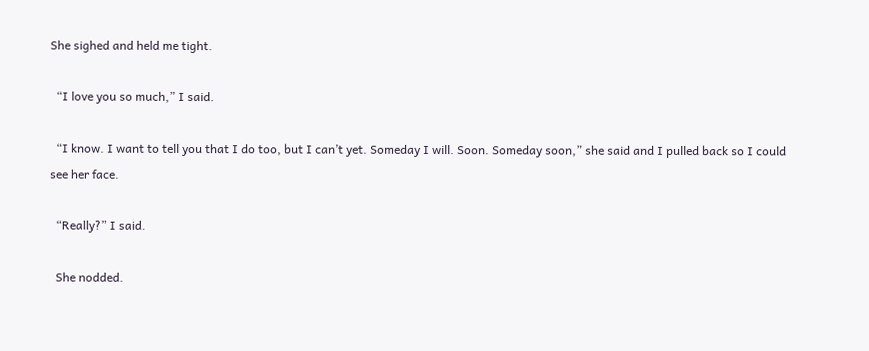She sighed and held me tight.

  “I love you so much,” I said.

  “I know. I want to tell you that I do too, but I can’t yet. Someday I will. Soon. Someday soon,” she said and I pulled back so I could see her face.

  “Really?” I said.

  She nodded.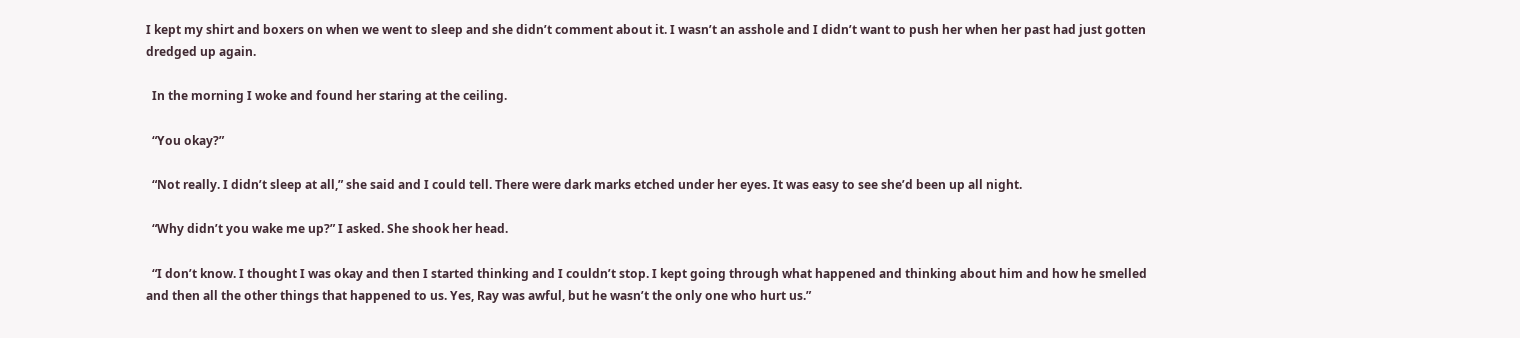I kept my shirt and boxers on when we went to sleep and she didn’t comment about it. I wasn’t an asshole and I didn’t want to push her when her past had just gotten dredged up again.

  In the morning I woke and found her staring at the ceiling.

  “You okay?”

  “Not really. I didn’t sleep at all,” she said and I could tell. There were dark marks etched under her eyes. It was easy to see she’d been up all night.

  “Why didn’t you wake me up?” I asked. She shook her head.

  “I don’t know. I thought I was okay and then I started thinking and I couldn’t stop. I kept going through what happened and thinking about him and how he smelled and then all the other things that happened to us. Yes, Ray was awful, but he wasn’t the only one who hurt us.”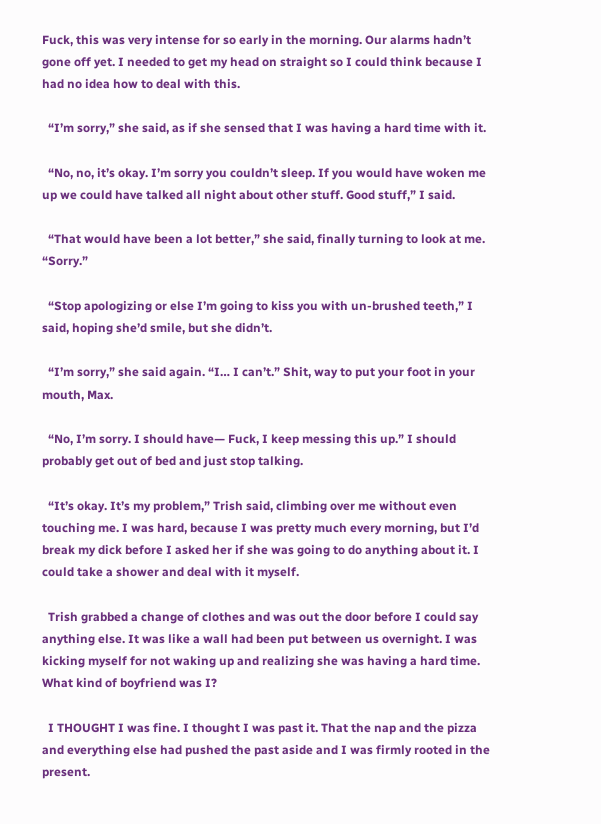Fuck, this was very intense for so early in the morning. Our alarms hadn’t gone off yet. I needed to get my head on straight so I could think because I had no idea how to deal with this.

  “I’m sorry,” she said, as if she sensed that I was having a hard time with it.

  “No, no, it’s okay. I’m sorry you couldn’t sleep. If you would have woken me up we could have talked all night about other stuff. Good stuff,” I said.

  “That would have been a lot better,” she said, finally turning to look at me. “Sorry.”

  “Stop apologizing or else I’m going to kiss you with un-brushed teeth,” I said, hoping she’d smile, but she didn’t.

  “I’m sorry,” she said again. “I… I can’t.” Shit, way to put your foot in your mouth, Max.

  “No, I’m sorry. I should have— Fuck, I keep messing this up.” I should probably get out of bed and just stop talking.

  “It’s okay. It’s my problem,” Trish said, climbing over me without even touching me. I was hard, because I was pretty much every morning, but I’d break my dick before I asked her if she was going to do anything about it. I could take a shower and deal with it myself.

  Trish grabbed a change of clothes and was out the door before I could say anything else. It was like a wall had been put between us overnight. I was kicking myself for not waking up and realizing she was having a hard time. What kind of boyfriend was I?

  I THOUGHT I was fine. I thought I was past it. That the nap and the pizza and everything else had pushed the past aside and I was firmly rooted in the present.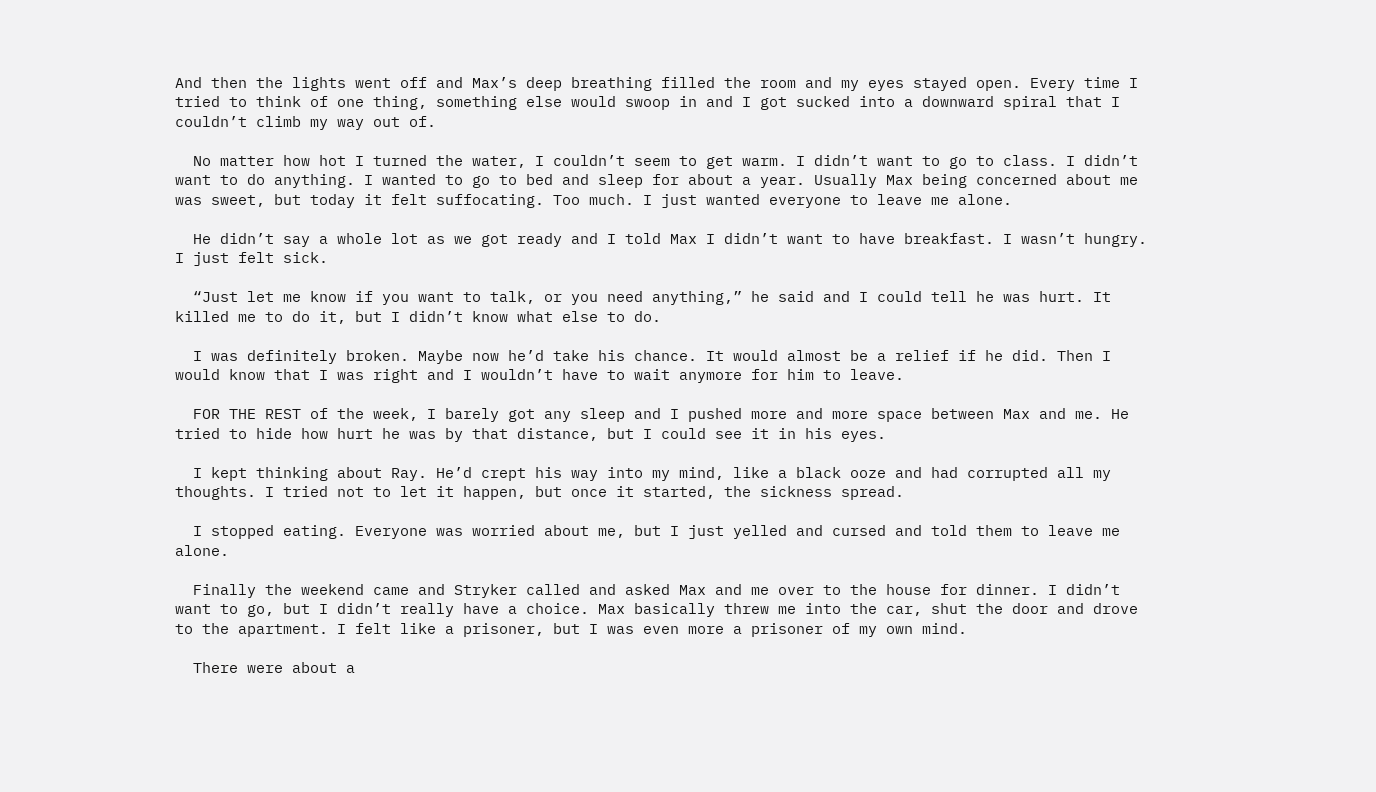And then the lights went off and Max’s deep breathing filled the room and my eyes stayed open. Every time I tried to think of one thing, something else would swoop in and I got sucked into a downward spiral that I couldn’t climb my way out of.

  No matter how hot I turned the water, I couldn’t seem to get warm. I didn’t want to go to class. I didn’t want to do anything. I wanted to go to bed and sleep for about a year. Usually Max being concerned about me was sweet, but today it felt suffocating. Too much. I just wanted everyone to leave me alone.

  He didn’t say a whole lot as we got ready and I told Max I didn’t want to have breakfast. I wasn’t hungry. I just felt sick.

  “Just let me know if you want to talk, or you need anything,” he said and I could tell he was hurt. It killed me to do it, but I didn’t know what else to do.

  I was definitely broken. Maybe now he’d take his chance. It would almost be a relief if he did. Then I would know that I was right and I wouldn’t have to wait anymore for him to leave.

  FOR THE REST of the week, I barely got any sleep and I pushed more and more space between Max and me. He tried to hide how hurt he was by that distance, but I could see it in his eyes.

  I kept thinking about Ray. He’d crept his way into my mind, like a black ooze and had corrupted all my thoughts. I tried not to let it happen, but once it started, the sickness spread.

  I stopped eating. Everyone was worried about me, but I just yelled and cursed and told them to leave me alone.

  Finally the weekend came and Stryker called and asked Max and me over to the house for dinner. I didn’t want to go, but I didn’t really have a choice. Max basically threw me into the car, shut the door and drove to the apartment. I felt like a prisoner, but I was even more a prisoner of my own mind.

  There were about a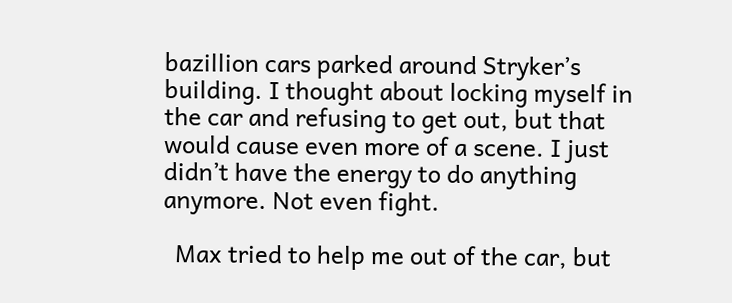bazillion cars parked around Stryker’s building. I thought about locking myself in the car and refusing to get out, but that would cause even more of a scene. I just didn’t have the energy to do anything anymore. Not even fight.

  Max tried to help me out of the car, but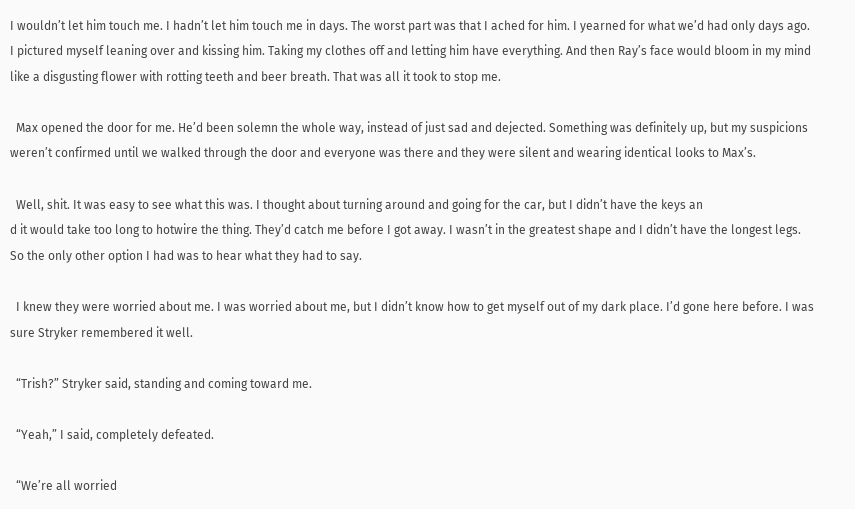I wouldn’t let him touch me. I hadn’t let him touch me in days. The worst part was that I ached for him. I yearned for what we’d had only days ago. I pictured myself leaning over and kissing him. Taking my clothes off and letting him have everything. And then Ray’s face would bloom in my mind like a disgusting flower with rotting teeth and beer breath. That was all it took to stop me.

  Max opened the door for me. He’d been solemn the whole way, instead of just sad and dejected. Something was definitely up, but my suspicions weren’t confirmed until we walked through the door and everyone was there and they were silent and wearing identical looks to Max’s.

  Well, shit. It was easy to see what this was. I thought about turning around and going for the car, but I didn’t have the keys an
d it would take too long to hotwire the thing. They’d catch me before I got away. I wasn’t in the greatest shape and I didn’t have the longest legs. So the only other option I had was to hear what they had to say.

  I knew they were worried about me. I was worried about me, but I didn’t know how to get myself out of my dark place. I’d gone here before. I was sure Stryker remembered it well.

  “Trish?” Stryker said, standing and coming toward me.

  “Yeah,” I said, completely defeated.

  “We’re all worried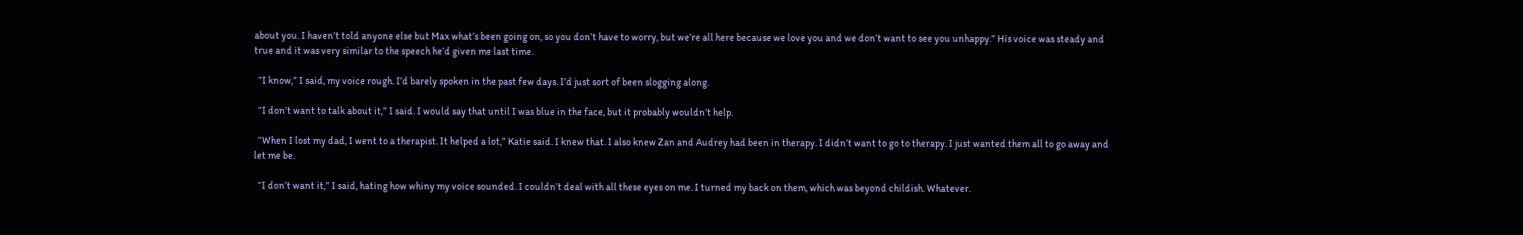about you. I haven’t told anyone else but Max what’s been going on, so you don’t have to worry, but we’re all here because we love you and we don’t want to see you unhappy.” His voice was steady and true and it was very similar to the speech he’d given me last time.

  “I know,” I said, my voice rough. I’d barely spoken in the past few days. I’d just sort of been slogging along.

  “I don’t want to talk about it,” I said. I would say that until I was blue in the face, but it probably wouldn’t help.

  “When I lost my dad, I went to a therapist. It helped a lot,” Katie said. I knew that. I also knew Zan and Audrey had been in therapy. I didn’t want to go to therapy. I just wanted them all to go away and let me be.

  “I don’t want it,” I said, hating how whiny my voice sounded. I couldn’t deal with all these eyes on me. I turned my back on them, which was beyond childish. Whatever.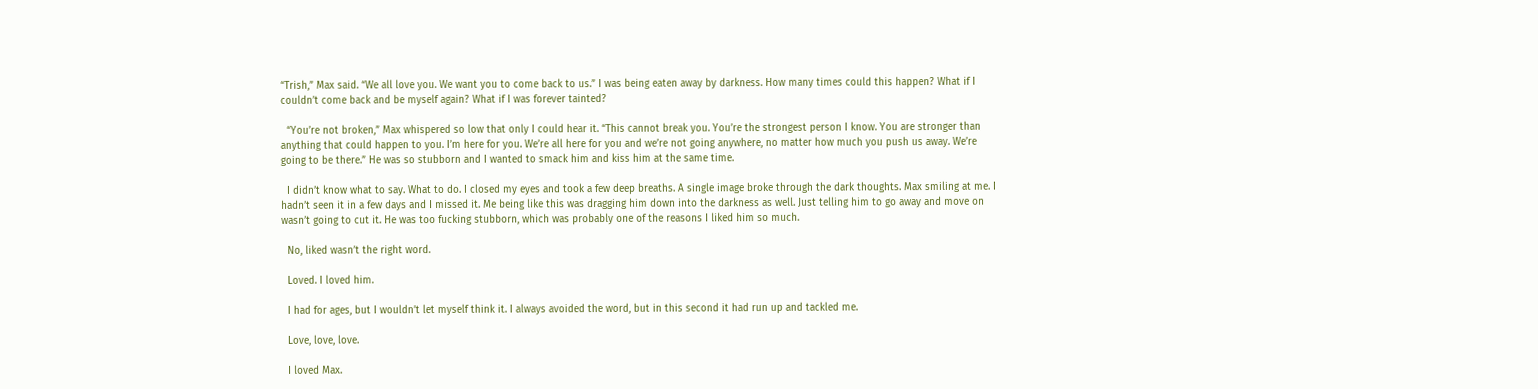“Trish,” Max said. “We all love you. We want you to come back to us.” I was being eaten away by darkness. How many times could this happen? What if I couldn’t come back and be myself again? What if I was forever tainted?

  “You’re not broken,” Max whispered so low that only I could hear it. “This cannot break you. You’re the strongest person I know. You are stronger than anything that could happen to you. I’m here for you. We’re all here for you and we’re not going anywhere, no matter how much you push us away. We’re going to be there.” He was so stubborn and I wanted to smack him and kiss him at the same time.

  I didn’t know what to say. What to do. I closed my eyes and took a few deep breaths. A single image broke through the dark thoughts. Max smiling at me. I hadn’t seen it in a few days and I missed it. Me being like this was dragging him down into the darkness as well. Just telling him to go away and move on wasn’t going to cut it. He was too fucking stubborn, which was probably one of the reasons I liked him so much.

  No, liked wasn’t the right word.

  Loved. I loved him.

  I had for ages, but I wouldn’t let myself think it. I always avoided the word, but in this second it had run up and tackled me.

  Love, love, love.

  I loved Max.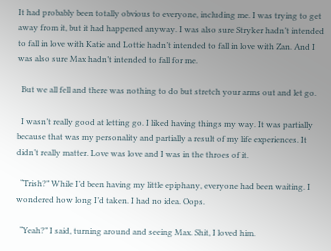It had probably been totally obvious to everyone, including me. I was trying to get away from it, but it had happened anyway. I was also sure Stryker hadn’t intended to fall in love with Katie and Lottie hadn’t intended to fall in love with Zan. And I was also sure Max hadn’t intended to fall for me.

  But we all fell and there was nothing to do but stretch your arms out and let go.

  I wasn’t really good at letting go. I liked having things my way. It was partially because that was my personality and partially a result of my life experiences. It didn’t really matter. Love was love and I was in the throes of it.

  “Trish?” While I’d been having my little epiphany, everyone had been waiting. I wondered how long I’d taken. I had no idea. Oops.

  “Yeah?” I said, turning around and seeing Max. Shit, I loved him.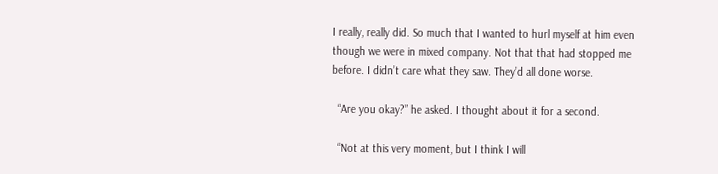I really, really did. So much that I wanted to hurl myself at him even though we were in mixed company. Not that that had stopped me before. I didn’t care what they saw. They’d all done worse.

  “Are you okay?” he asked. I thought about it for a second.

  “Not at this very moment, but I think I will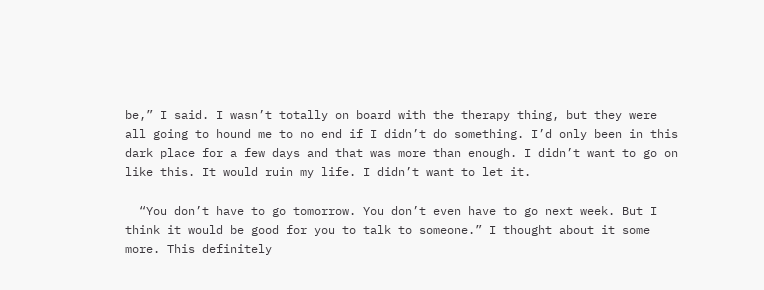be,” I said. I wasn’t totally on board with the therapy thing, but they were all going to hound me to no end if I didn’t do something. I’d only been in this dark place for a few days and that was more than enough. I didn’t want to go on like this. It would ruin my life. I didn’t want to let it.

  “You don’t have to go tomorrow. You don’t even have to go next week. But I think it would be good for you to talk to someone.” I thought about it some more. This definitely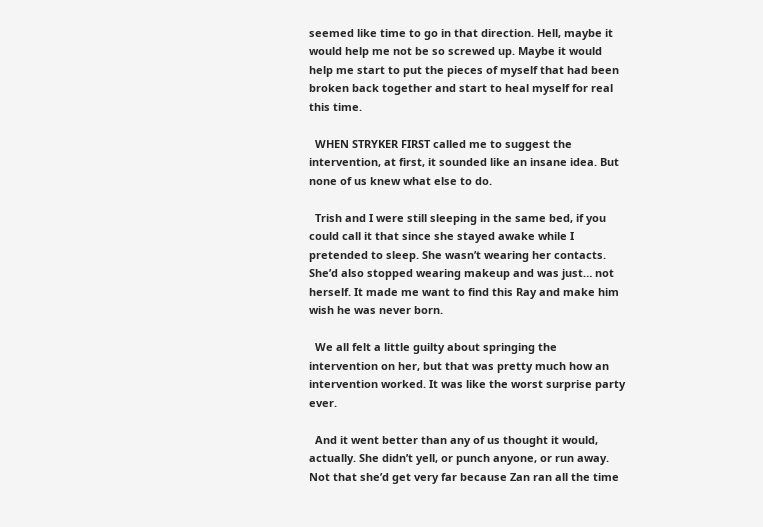seemed like time to go in that direction. Hell, maybe it would help me not be so screwed up. Maybe it would help me start to put the pieces of myself that had been broken back together and start to heal myself for real this time.

  WHEN STRYKER FIRST called me to suggest the intervention, at first, it sounded like an insane idea. But none of us knew what else to do.

  Trish and I were still sleeping in the same bed, if you could call it that since she stayed awake while I pretended to sleep. She wasn’t wearing her contacts. She’d also stopped wearing makeup and was just… not herself. It made me want to find this Ray and make him wish he was never born.

  We all felt a little guilty about springing the intervention on her, but that was pretty much how an intervention worked. It was like the worst surprise party ever.

  And it went better than any of us thought it would, actually. She didn’t yell, or punch anyone, or run away. Not that she’d get very far because Zan ran all the time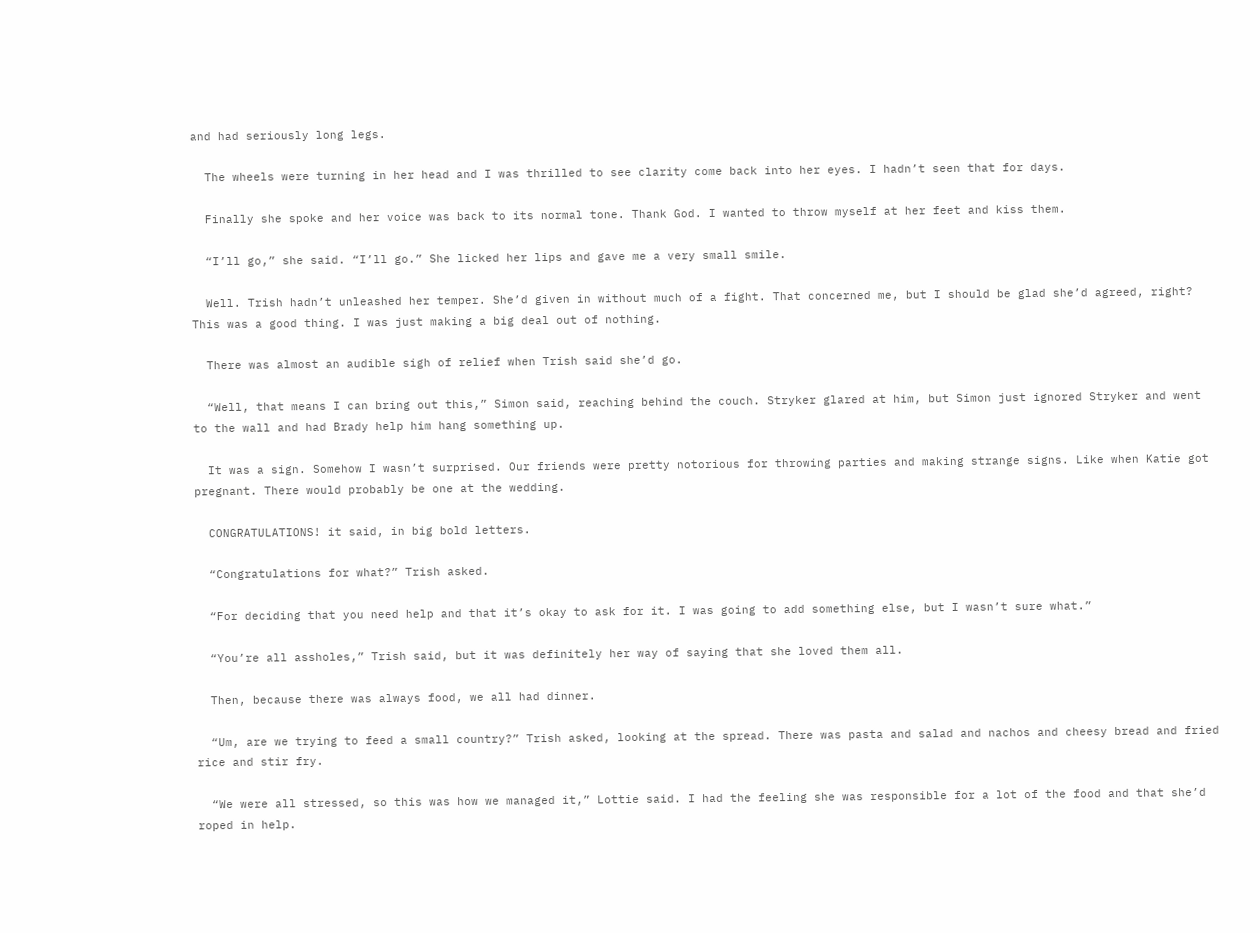and had seriously long legs.

  The wheels were turning in her head and I was thrilled to see clarity come back into her eyes. I hadn’t seen that for days.

  Finally she spoke and her voice was back to its normal tone. Thank God. I wanted to throw myself at her feet and kiss them.

  “I’ll go,” she said. “I’ll go.” She licked her lips and gave me a very small smile.

  Well. Trish hadn’t unleashed her temper. She’d given in without much of a fight. That concerned me, but I should be glad she’d agreed, right? This was a good thing. I was just making a big deal out of nothing.

  There was almost an audible sigh of relief when Trish said she’d go.

  “Well, that means I can bring out this,” Simon said, reaching behind the couch. Stryker glared at him, but Simon just ignored Stryker and went to the wall and had Brady help him hang something up.

  It was a sign. Somehow I wasn’t surprised. Our friends were pretty notorious for throwing parties and making strange signs. Like when Katie got pregnant. There would probably be one at the wedding.

  CONGRATULATIONS! it said, in big bold letters.

  “Congratulations for what?” Trish asked.

  “For deciding that you need help and that it’s okay to ask for it. I was going to add something else, but I wasn’t sure what.”

  “You’re all assholes,” Trish said, but it was definitely her way of saying that she loved them all.

  Then, because there was always food, we all had dinner.

  “Um, are we trying to feed a small country?” Trish asked, looking at the spread. There was pasta and salad and nachos and cheesy bread and fried rice and stir fry.

  “We were all stressed, so this was how we managed it,” Lottie said. I had the feeling she was responsible for a lot of the food and that she’d roped in help.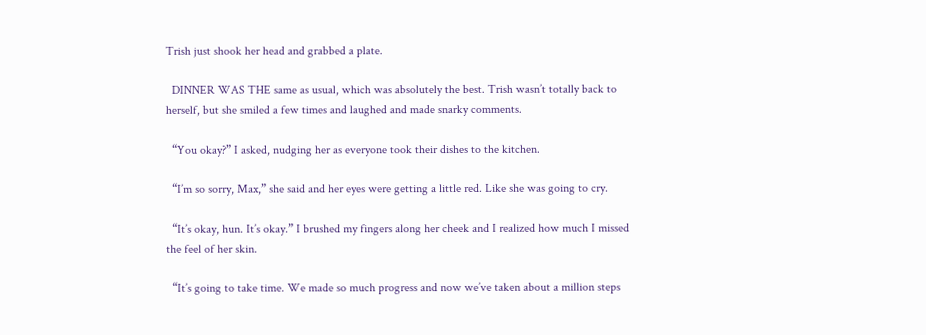Trish just shook her head and grabbed a plate.

  DINNER WAS THE same as usual, which was absolutely the best. Trish wasn’t totally back to herself, but she smiled a few times and laughed and made snarky comments.

  “You okay?” I asked, nudging her as everyone took their dishes to the kitchen.

  “I’m so sorry, Max,” she said and her eyes were getting a little red. Like she was going to cry.

  “It’s okay, hun. It’s okay.” I brushed my fingers along her cheek and I realized how much I missed the feel of her skin.

  “It’s going to take time. We made so much progress and now we’ve taken about a million steps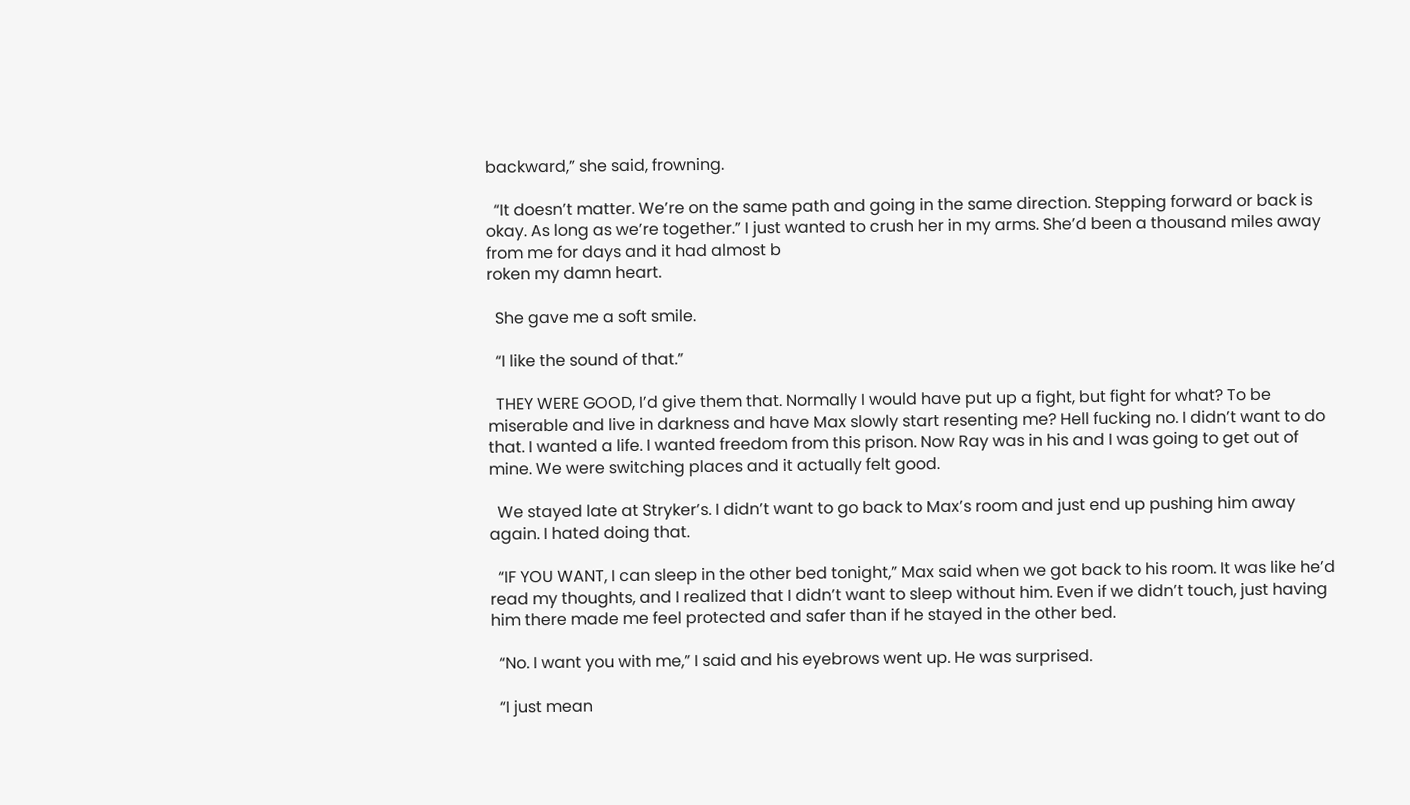backward,” she said, frowning.

  “It doesn’t matter. We’re on the same path and going in the same direction. Stepping forward or back is okay. As long as we’re together.” I just wanted to crush her in my arms. She’d been a thousand miles away from me for days and it had almost b
roken my damn heart.

  She gave me a soft smile.

  “I like the sound of that.”

  THEY WERE GOOD, I’d give them that. Normally I would have put up a fight, but fight for what? To be miserable and live in darkness and have Max slowly start resenting me? Hell fucking no. I didn’t want to do that. I wanted a life. I wanted freedom from this prison. Now Ray was in his and I was going to get out of mine. We were switching places and it actually felt good.

  We stayed late at Stryker’s. I didn’t want to go back to Max’s room and just end up pushing him away again. I hated doing that.

  “IF YOU WANT, I can sleep in the other bed tonight,” Max said when we got back to his room. It was like he’d read my thoughts, and I realized that I didn’t want to sleep without him. Even if we didn’t touch, just having him there made me feel protected and safer than if he stayed in the other bed.

  “No. I want you with me,” I said and his eyebrows went up. He was surprised.

  “I just mean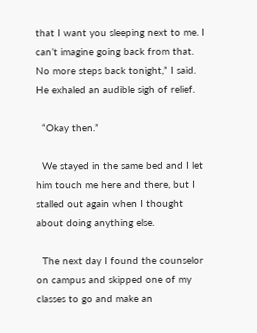that I want you sleeping next to me. I can’t imagine going back from that. No more steps back tonight,” I said. He exhaled an audible sigh of relief.

  “Okay then.”

  We stayed in the same bed and I let him touch me here and there, but I stalled out again when I thought about doing anything else.

  The next day I found the counselor on campus and skipped one of my classes to go and make an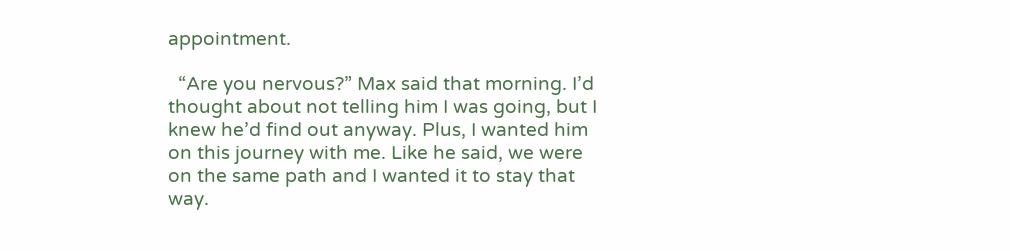appointment.

  “Are you nervous?” Max said that morning. I’d thought about not telling him I was going, but I knew he’d find out anyway. Plus, I wanted him on this journey with me. Like he said, we were on the same path and I wanted it to stay that way.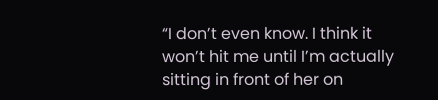“I don’t even know. I think it won’t hit me until I’m actually sitting in front of her on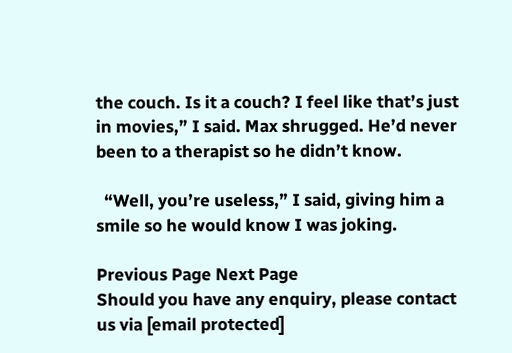the couch. Is it a couch? I feel like that’s just in movies,” I said. Max shrugged. He’d never been to a therapist so he didn’t know.

  “Well, you’re useless,” I said, giving him a smile so he would know I was joking.

Previous Page Next Page
Should you have any enquiry, please contact us via [email protected]